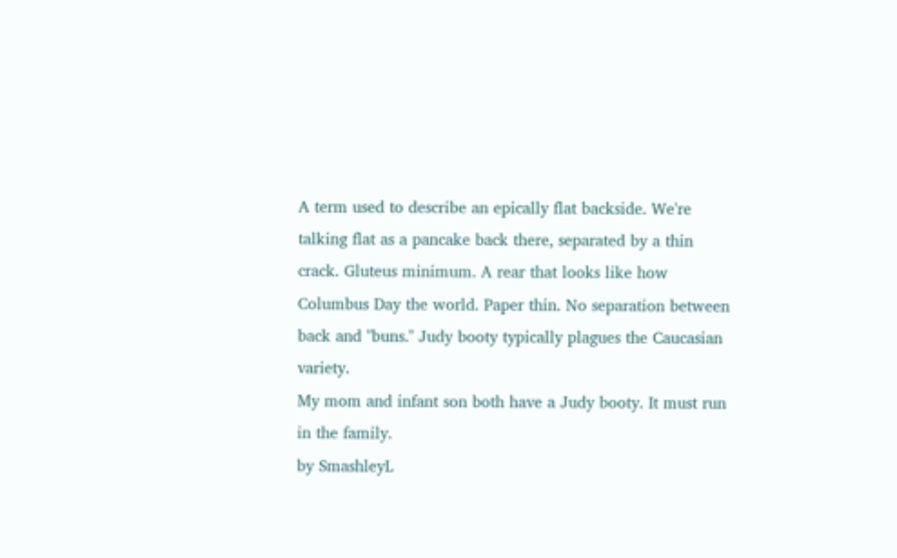A term used to describe an epically flat backside. We're talking flat as a pancake back there, separated by a thin crack. Gluteus minimum. A rear that looks like how Columbus Day the world. Paper thin. No separation between back and "buns." Judy booty typically plagues the Caucasian variety.
My mom and infant son both have a Judy booty. It must run in the family.
by SmashleyL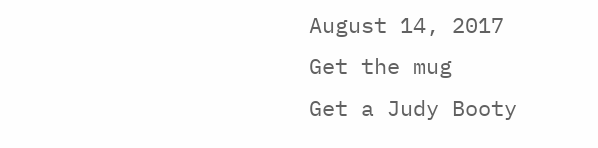August 14, 2017
Get the mug
Get a Judy Booty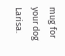mug for your dog Larisa.